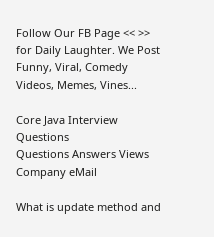Follow Our FB Page << >> for Daily Laughter. We Post Funny, Viral, Comedy Videos, Memes, Vines...

Core Java Interview Questions
Questions Answers Views Company eMail

What is update method and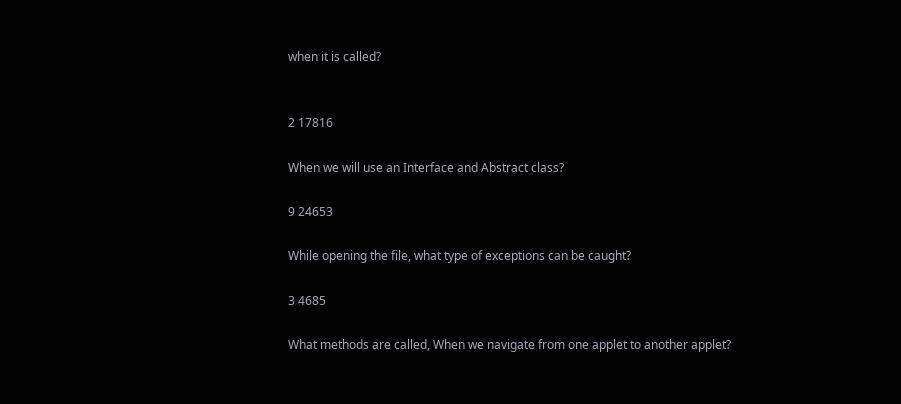when it is called?


2 17816

When we will use an Interface and Abstract class?

9 24653

While opening the file, what type of exceptions can be caught?

3 4685

What methods are called, When we navigate from one applet to another applet?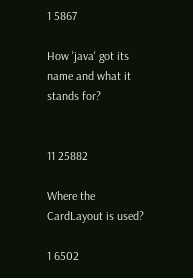1 5867

How 'java' got its name and what it stands for?


11 25882

Where the CardLayout is used?

1 6502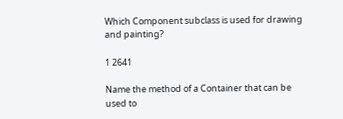Which Component subclass is used for drawing and painting?

1 2641

Name the method of a Container that can be used to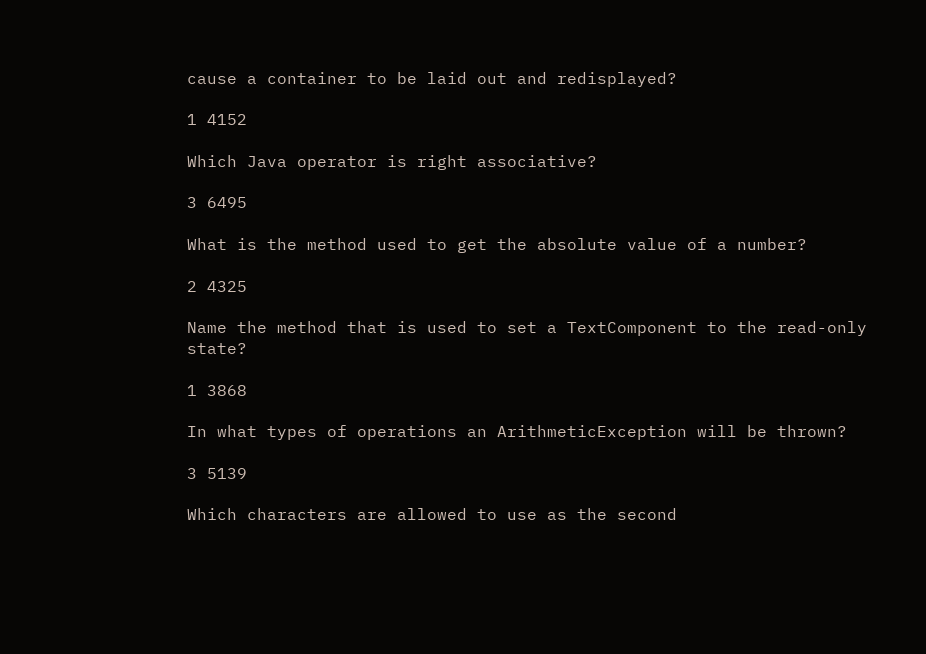cause a container to be laid out and redisplayed?

1 4152

Which Java operator is right associative?

3 6495

What is the method used to get the absolute value of a number?

2 4325

Name the method that is used to set a TextComponent to the read-only state?

1 3868

In what types of operations an ArithmeticException will be thrown?

3 5139

Which characters are allowed to use as the second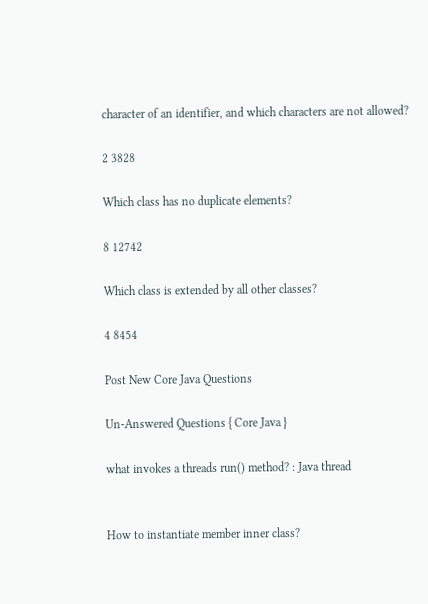character of an identifier, and which characters are not allowed?

2 3828

Which class has no duplicate elements?

8 12742

Which class is extended by all other classes?

4 8454

Post New Core Java Questions

Un-Answered Questions { Core Java }

what invokes a threads run() method? : Java thread


How to instantiate member inner class?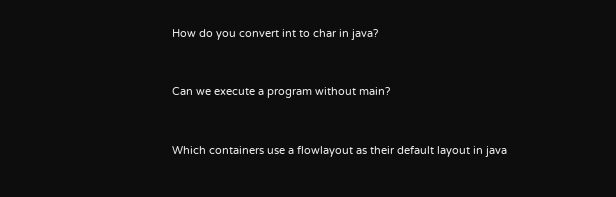How do you convert int to char in java?


Can we execute a program without main?


Which containers use a flowlayout as their default layout in java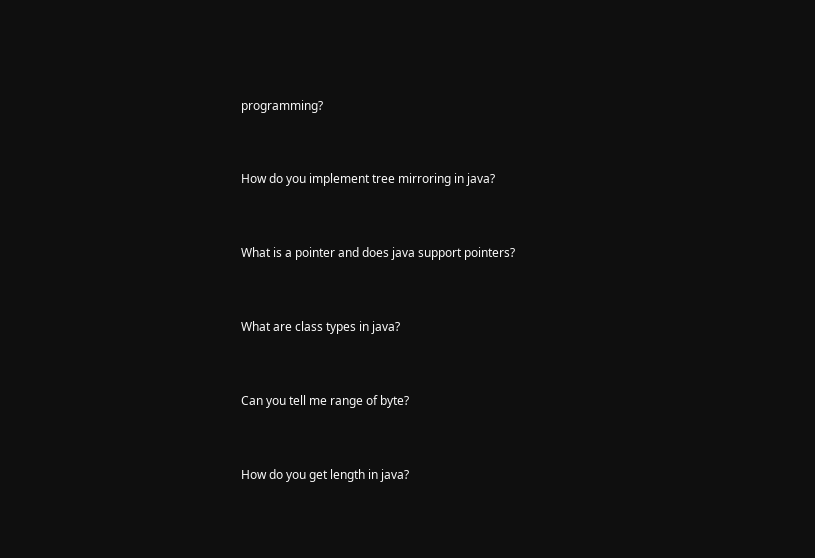programming?


How do you implement tree mirroring in java?


What is a pointer and does java support pointers?


What are class types in java?


Can you tell me range of byte?


How do you get length in java?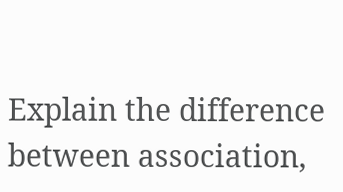Explain the difference between association,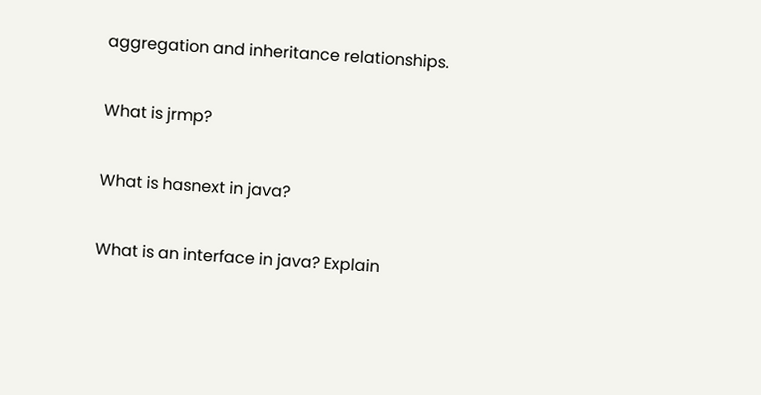aggregation and inheritance relationships.


What is jrmp?


What is hasnext in java?


What is an interface in java? Explain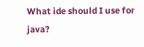What ide should I use for java?